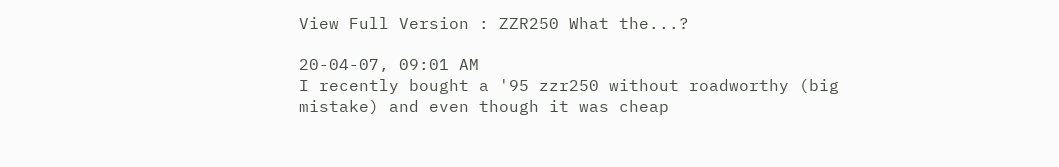View Full Version : ZZR250 What the...?

20-04-07, 09:01 AM
I recently bought a '95 zzr250 without roadworthy (big mistake) and even though it was cheap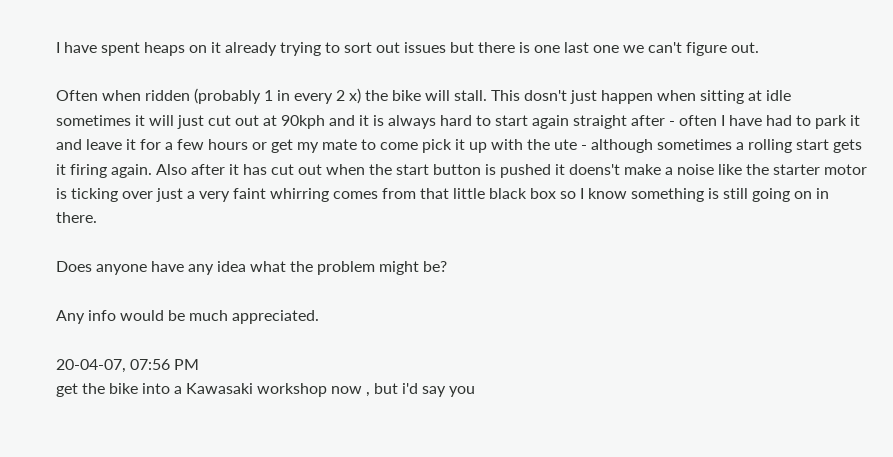I have spent heaps on it already trying to sort out issues but there is one last one we can't figure out.

Often when ridden (probably 1 in every 2 x) the bike will stall. This dosn't just happen when sitting at idle sometimes it will just cut out at 90kph and it is always hard to start again straight after - often I have had to park it and leave it for a few hours or get my mate to come pick it up with the ute - although sometimes a rolling start gets it firing again. Also after it has cut out when the start button is pushed it doens't make a noise like the starter motor is ticking over just a very faint whirring comes from that little black box so I know something is still going on in there.

Does anyone have any idea what the problem might be?

Any info would be much appreciated.

20-04-07, 07:56 PM
get the bike into a Kawasaki workshop now , but i'd say you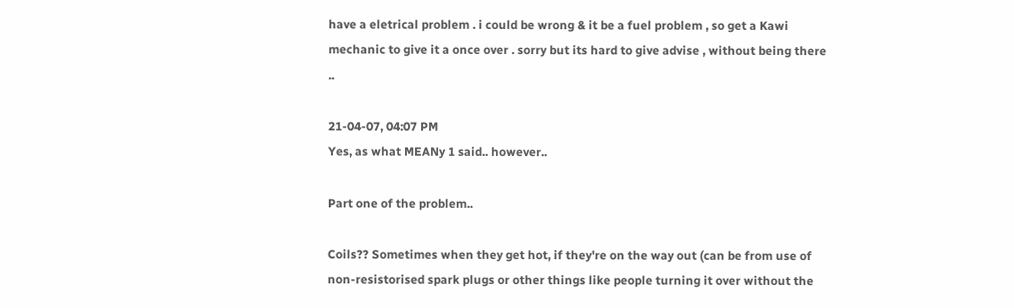have a eletrical problem . i could be wrong & it be a fuel problem , so get a Kawi mechanic to give it a once over . sorry but its hard to give advise , without being there ..

21-04-07, 04:07 PM
Yes, as what MEANy 1 said.. however..

Part one of the problem..

Coils?? Sometimes when they get hot, if they're on the way out (can be from use of non-resistorised spark plugs or other things like people turning it over without the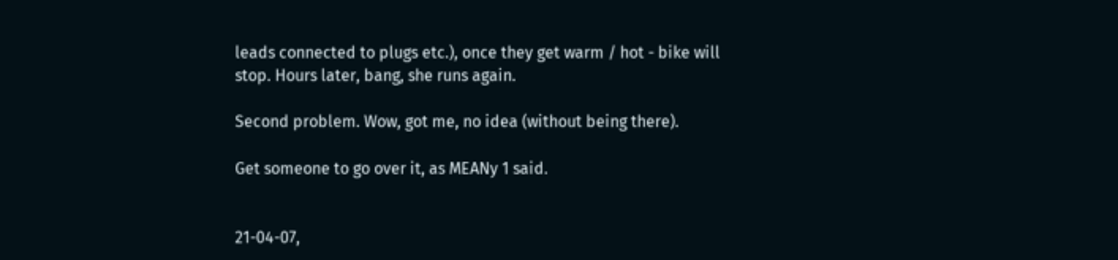leads connected to plugs etc.), once they get warm / hot - bike will stop. Hours later, bang, she runs again.

Second problem. Wow, got me, no idea (without being there).

Get someone to go over it, as MEANy 1 said.


21-04-07,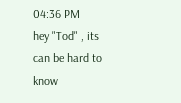04:36 PM
hey "Tod" , its can be hard to know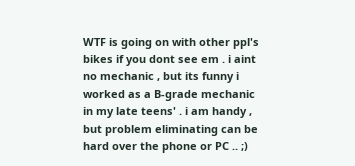WTF is going on with other ppl's bikes if you dont see em . i aint no mechanic , but its funny i worked as a B-grade mechanic in my late teens' . i am handy , but problem eliminating can be hard over the phone or PC .. ;)